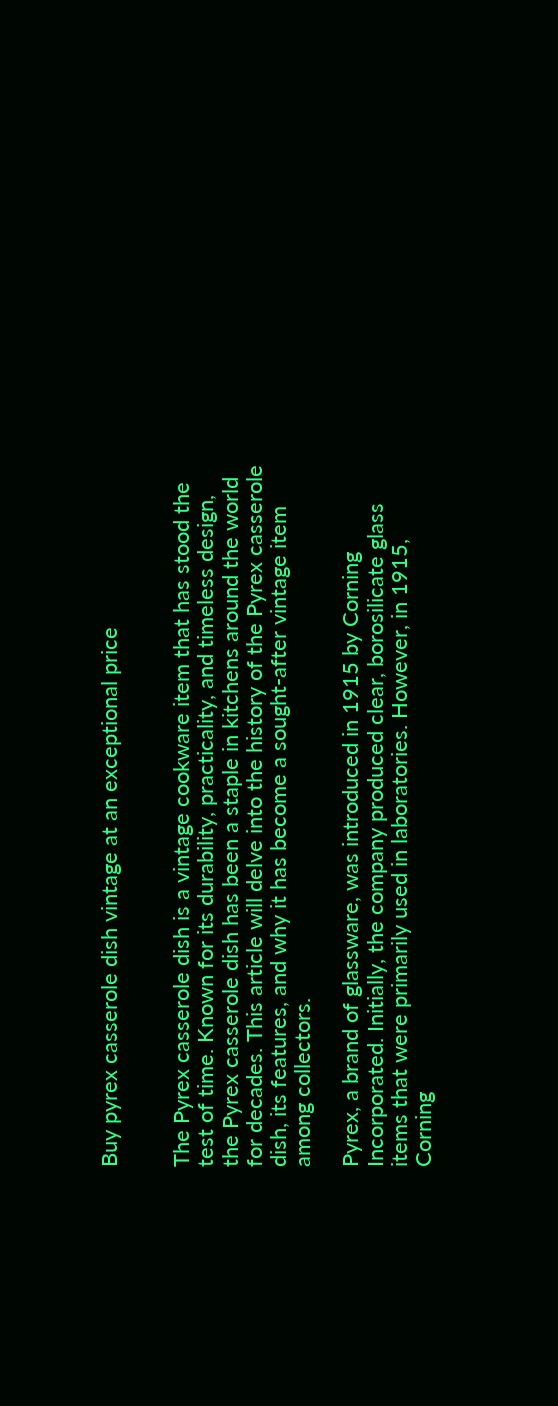Buy pyrex casserole dish vintage at an exceptional price


The Pyrex casserole dish is a vintage cookware item that has stood the test of time. Known for its durability, practicality, and timeless design, the Pyrex casserole dish has been a staple in kitchens around the world for decades. This article will delve into the history of the Pyrex casserole dish, its features, and why it has become a sought-after vintage item among collectors.

Pyrex, a brand of glassware, was introduced in 1915 by Corning Incorporated. Initially, the company produced clear, borosilicate glass items that were primarily used in laboratories. However, in 1915, Corning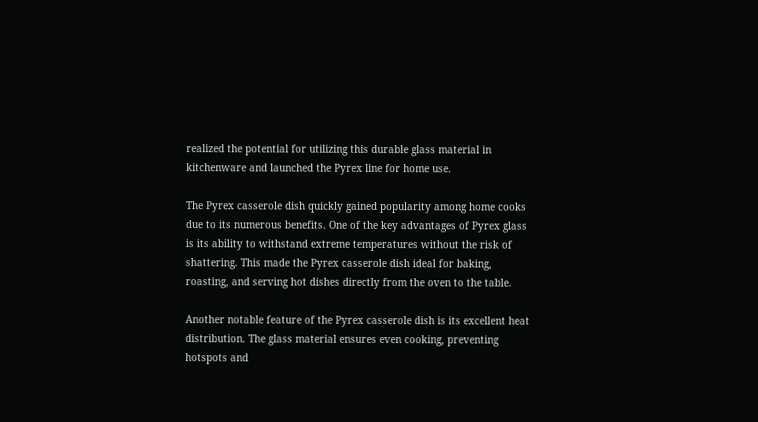realized the potential for utilizing this durable glass material in kitchenware and launched the Pyrex line for home use.

The Pyrex casserole dish quickly gained popularity among home cooks due to its numerous benefits. One of the key advantages of Pyrex glass is its ability to withstand extreme temperatures without the risk of shattering. This made the Pyrex casserole dish ideal for baking, roasting, and serving hot dishes directly from the oven to the table.

Another notable feature of the Pyrex casserole dish is its excellent heat distribution. The glass material ensures even cooking, preventing hotspots and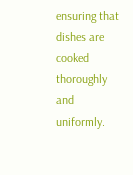ensuring that dishes are cooked thoroughly and uniformly.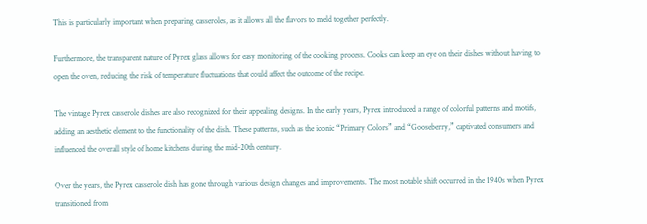This is particularly important when preparing casseroles, as it allows all the flavors to meld together perfectly.

Furthermore, the transparent nature of Pyrex glass allows for easy monitoring of the cooking process. Cooks can keep an eye on their dishes without having to open the oven, reducing the risk of temperature fluctuations that could affect the outcome of the recipe.

The vintage Pyrex casserole dishes are also recognized for their appealing designs. In the early years, Pyrex introduced a range of colorful patterns and motifs, adding an aesthetic element to the functionality of the dish. These patterns, such as the iconic “Primary Colors” and “Gooseberry,” captivated consumers and influenced the overall style of home kitchens during the mid-20th century.

Over the years, the Pyrex casserole dish has gone through various design changes and improvements. The most notable shift occurred in the 1940s when Pyrex transitioned from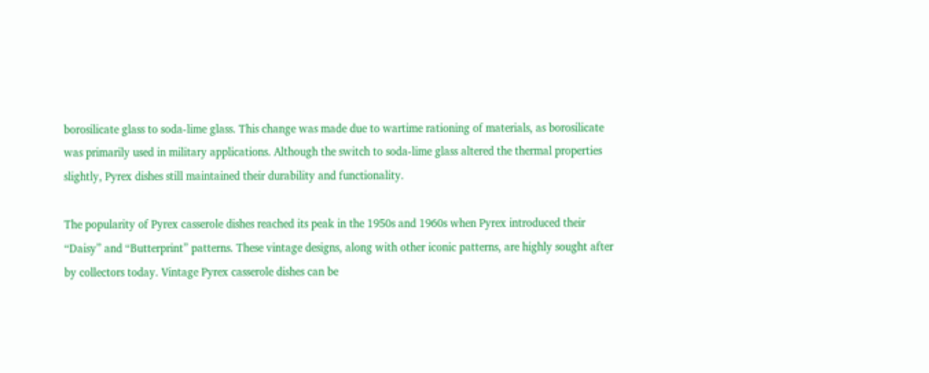borosilicate glass to soda-lime glass. This change was made due to wartime rationing of materials, as borosilicate was primarily used in military applications. Although the switch to soda-lime glass altered the thermal properties slightly, Pyrex dishes still maintained their durability and functionality.

The popularity of Pyrex casserole dishes reached its peak in the 1950s and 1960s when Pyrex introduced their “Daisy” and “Butterprint” patterns. These vintage designs, along with other iconic patterns, are highly sought after by collectors today. Vintage Pyrex casserole dishes can be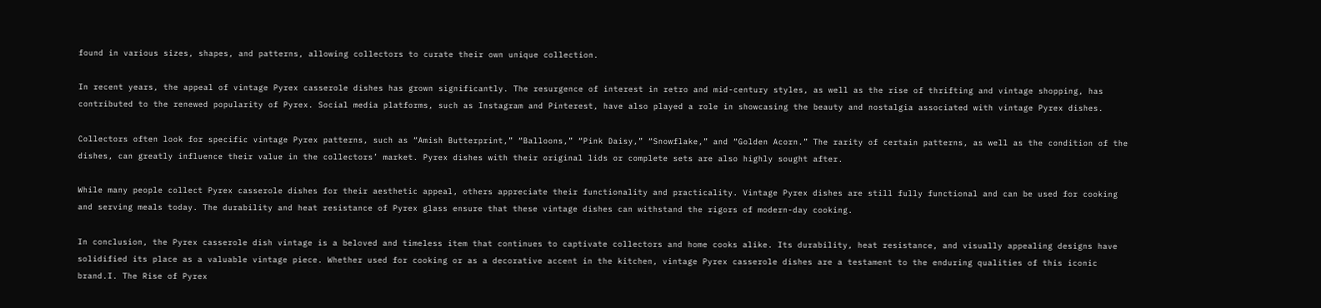found in various sizes, shapes, and patterns, allowing collectors to curate their own unique collection.

In recent years, the appeal of vintage Pyrex casserole dishes has grown significantly. The resurgence of interest in retro and mid-century styles, as well as the rise of thrifting and vintage shopping, has contributed to the renewed popularity of Pyrex. Social media platforms, such as Instagram and Pinterest, have also played a role in showcasing the beauty and nostalgia associated with vintage Pyrex dishes.

Collectors often look for specific vintage Pyrex patterns, such as “Amish Butterprint,” “Balloons,” “Pink Daisy,” “Snowflake,” and “Golden Acorn.” The rarity of certain patterns, as well as the condition of the dishes, can greatly influence their value in the collectors’ market. Pyrex dishes with their original lids or complete sets are also highly sought after.

While many people collect Pyrex casserole dishes for their aesthetic appeal, others appreciate their functionality and practicality. Vintage Pyrex dishes are still fully functional and can be used for cooking and serving meals today. The durability and heat resistance of Pyrex glass ensure that these vintage dishes can withstand the rigors of modern-day cooking.

In conclusion, the Pyrex casserole dish vintage is a beloved and timeless item that continues to captivate collectors and home cooks alike. Its durability, heat resistance, and visually appealing designs have solidified its place as a valuable vintage piece. Whether used for cooking or as a decorative accent in the kitchen, vintage Pyrex casserole dishes are a testament to the enduring qualities of this iconic brand.I. The Rise of Pyrex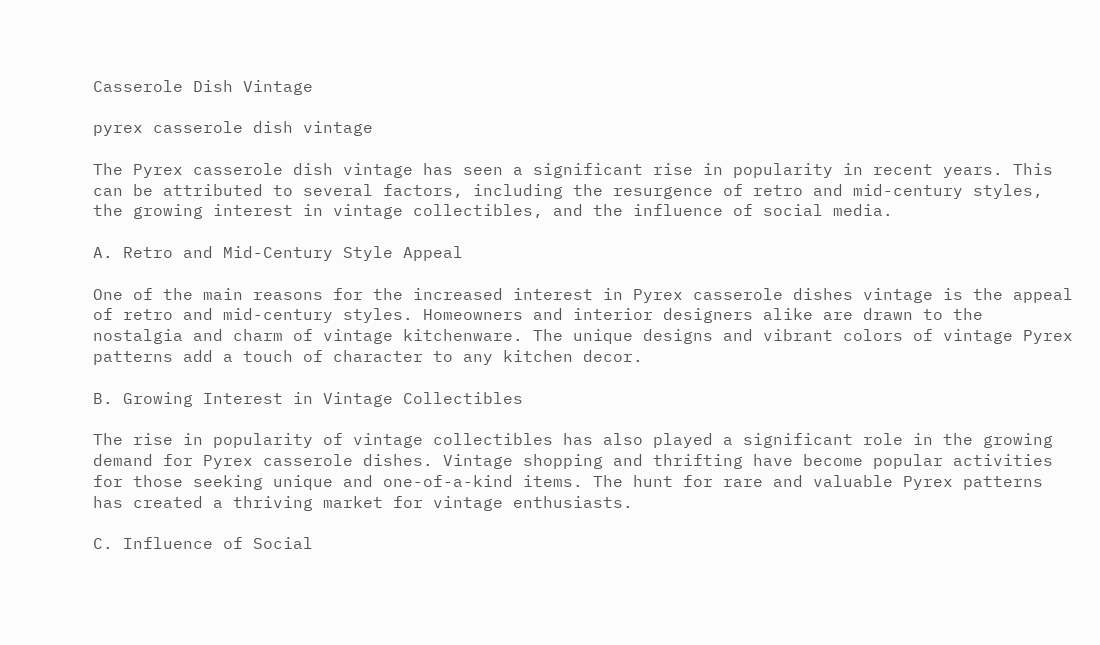Casserole Dish Vintage

pyrex casserole dish vintage

The Pyrex casserole dish vintage has seen a significant rise in popularity in recent years. This can be attributed to several factors, including the resurgence of retro and mid-century styles, the growing interest in vintage collectibles, and the influence of social media.

A. Retro and Mid-Century Style Appeal

One of the main reasons for the increased interest in Pyrex casserole dishes vintage is the appeal of retro and mid-century styles. Homeowners and interior designers alike are drawn to the nostalgia and charm of vintage kitchenware. The unique designs and vibrant colors of vintage Pyrex patterns add a touch of character to any kitchen decor.

B. Growing Interest in Vintage Collectibles

The rise in popularity of vintage collectibles has also played a significant role in the growing demand for Pyrex casserole dishes. Vintage shopping and thrifting have become popular activities for those seeking unique and one-of-a-kind items. The hunt for rare and valuable Pyrex patterns has created a thriving market for vintage enthusiasts.

C. Influence of Social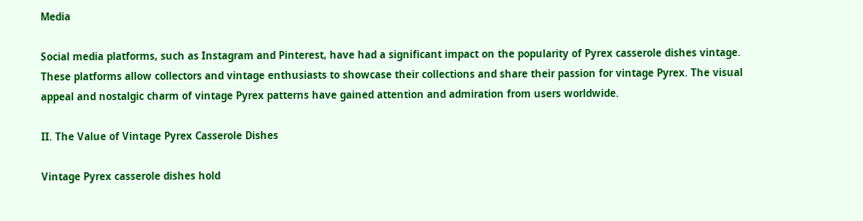Media

Social media platforms, such as Instagram and Pinterest, have had a significant impact on the popularity of Pyrex casserole dishes vintage. These platforms allow collectors and vintage enthusiasts to showcase their collections and share their passion for vintage Pyrex. The visual appeal and nostalgic charm of vintage Pyrex patterns have gained attention and admiration from users worldwide.

II. The Value of Vintage Pyrex Casserole Dishes

Vintage Pyrex casserole dishes hold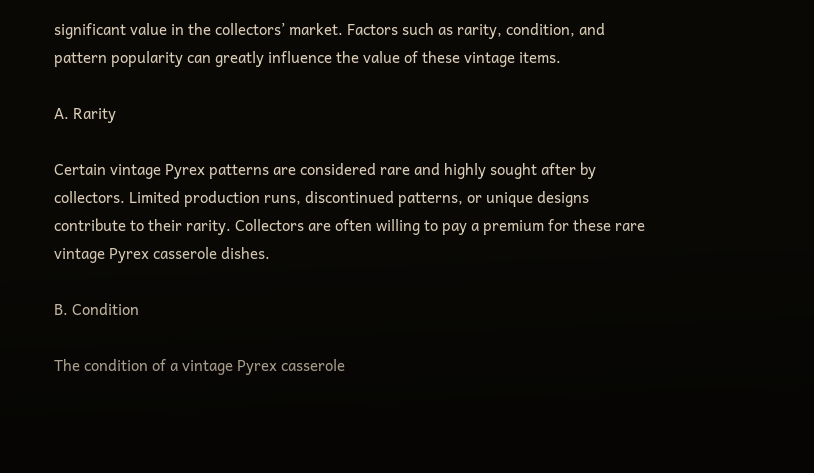significant value in the collectors’ market. Factors such as rarity, condition, and pattern popularity can greatly influence the value of these vintage items.

A. Rarity

Certain vintage Pyrex patterns are considered rare and highly sought after by collectors. Limited production runs, discontinued patterns, or unique designs contribute to their rarity. Collectors are often willing to pay a premium for these rare vintage Pyrex casserole dishes.

B. Condition

The condition of a vintage Pyrex casserole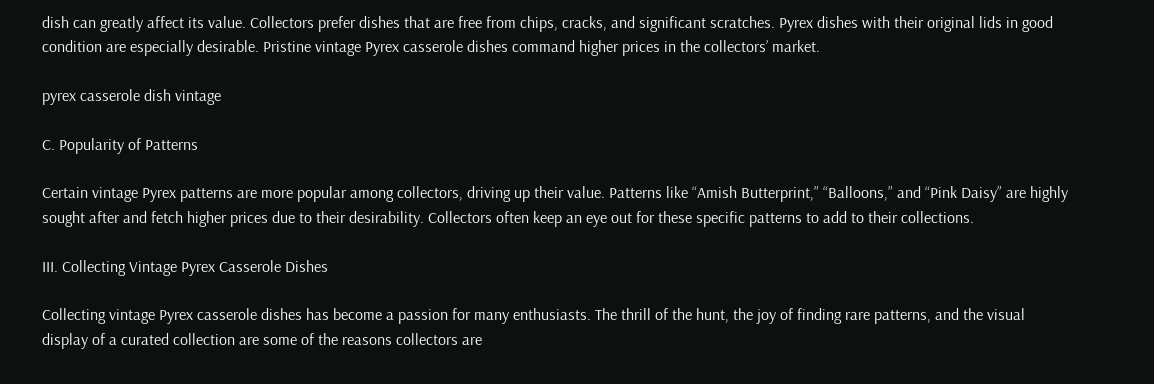dish can greatly affect its value. Collectors prefer dishes that are free from chips, cracks, and significant scratches. Pyrex dishes with their original lids in good condition are especially desirable. Pristine vintage Pyrex casserole dishes command higher prices in the collectors’ market.

pyrex casserole dish vintage

C. Popularity of Patterns

Certain vintage Pyrex patterns are more popular among collectors, driving up their value. Patterns like “Amish Butterprint,” “Balloons,” and “Pink Daisy” are highly sought after and fetch higher prices due to their desirability. Collectors often keep an eye out for these specific patterns to add to their collections.

III. Collecting Vintage Pyrex Casserole Dishes

Collecting vintage Pyrex casserole dishes has become a passion for many enthusiasts. The thrill of the hunt, the joy of finding rare patterns, and the visual display of a curated collection are some of the reasons collectors are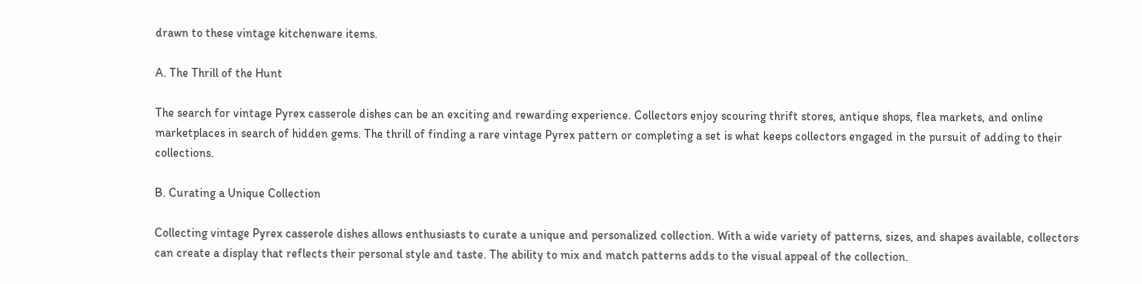drawn to these vintage kitchenware items.

A. The Thrill of the Hunt

The search for vintage Pyrex casserole dishes can be an exciting and rewarding experience. Collectors enjoy scouring thrift stores, antique shops, flea markets, and online marketplaces in search of hidden gems. The thrill of finding a rare vintage Pyrex pattern or completing a set is what keeps collectors engaged in the pursuit of adding to their collections.

B. Curating a Unique Collection

Collecting vintage Pyrex casserole dishes allows enthusiasts to curate a unique and personalized collection. With a wide variety of patterns, sizes, and shapes available, collectors can create a display that reflects their personal style and taste. The ability to mix and match patterns adds to the visual appeal of the collection.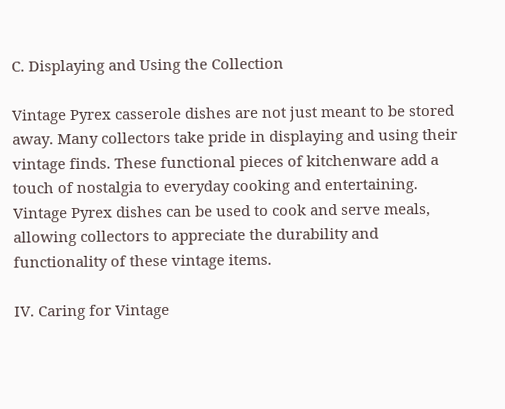C. Displaying and Using the Collection

Vintage Pyrex casserole dishes are not just meant to be stored away. Many collectors take pride in displaying and using their vintage finds. These functional pieces of kitchenware add a touch of nostalgia to everyday cooking and entertaining. Vintage Pyrex dishes can be used to cook and serve meals, allowing collectors to appreciate the durability and functionality of these vintage items.

IV. Caring for Vintage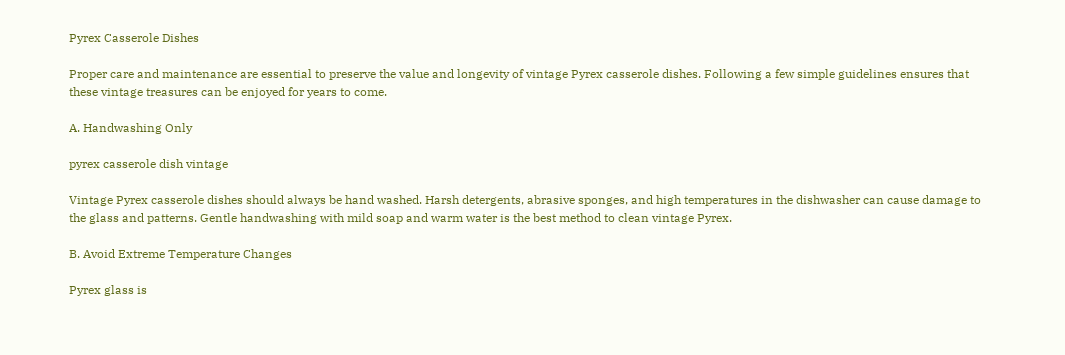Pyrex Casserole Dishes

Proper care and maintenance are essential to preserve the value and longevity of vintage Pyrex casserole dishes. Following a few simple guidelines ensures that these vintage treasures can be enjoyed for years to come.

A. Handwashing Only

pyrex casserole dish vintage

Vintage Pyrex casserole dishes should always be hand washed. Harsh detergents, abrasive sponges, and high temperatures in the dishwasher can cause damage to the glass and patterns. Gentle handwashing with mild soap and warm water is the best method to clean vintage Pyrex.

B. Avoid Extreme Temperature Changes

Pyrex glass is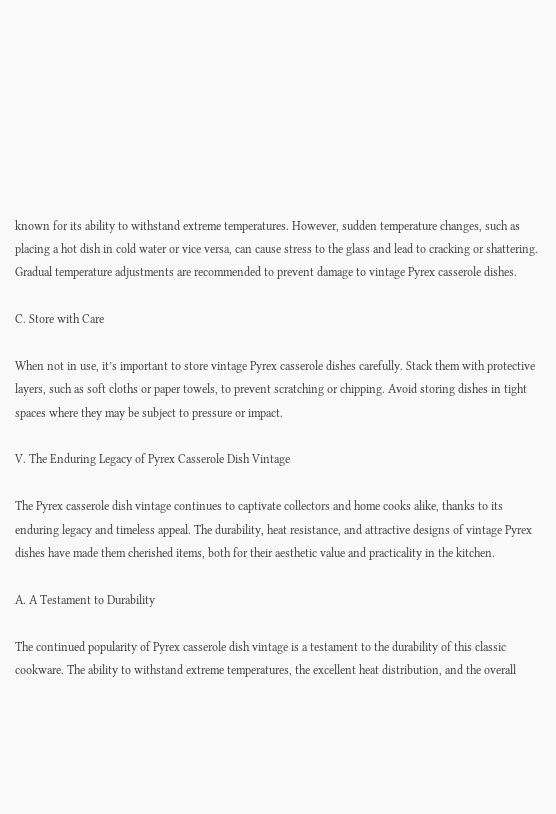known for its ability to withstand extreme temperatures. However, sudden temperature changes, such as placing a hot dish in cold water or vice versa, can cause stress to the glass and lead to cracking or shattering. Gradual temperature adjustments are recommended to prevent damage to vintage Pyrex casserole dishes.

C. Store with Care

When not in use, it’s important to store vintage Pyrex casserole dishes carefully. Stack them with protective layers, such as soft cloths or paper towels, to prevent scratching or chipping. Avoid storing dishes in tight spaces where they may be subject to pressure or impact.

V. The Enduring Legacy of Pyrex Casserole Dish Vintage

The Pyrex casserole dish vintage continues to captivate collectors and home cooks alike, thanks to its enduring legacy and timeless appeal. The durability, heat resistance, and attractive designs of vintage Pyrex dishes have made them cherished items, both for their aesthetic value and practicality in the kitchen.

A. A Testament to Durability

The continued popularity of Pyrex casserole dish vintage is a testament to the durability of this classic cookware. The ability to withstand extreme temperatures, the excellent heat distribution, and the overall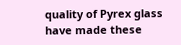quality of Pyrex glass have made these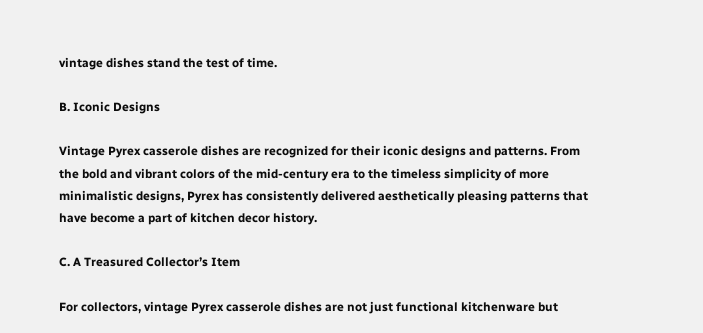vintage dishes stand the test of time.

B. Iconic Designs

Vintage Pyrex casserole dishes are recognized for their iconic designs and patterns. From the bold and vibrant colors of the mid-century era to the timeless simplicity of more minimalistic designs, Pyrex has consistently delivered aesthetically pleasing patterns that have become a part of kitchen decor history.

C. A Treasured Collector’s Item

For collectors, vintage Pyrex casserole dishes are not just functional kitchenware but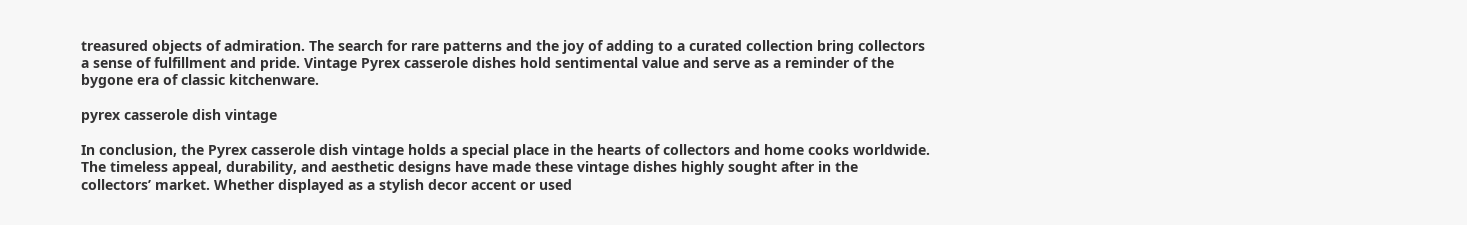treasured objects of admiration. The search for rare patterns and the joy of adding to a curated collection bring collectors a sense of fulfillment and pride. Vintage Pyrex casserole dishes hold sentimental value and serve as a reminder of the bygone era of classic kitchenware.

pyrex casserole dish vintage

In conclusion, the Pyrex casserole dish vintage holds a special place in the hearts of collectors and home cooks worldwide. The timeless appeal, durability, and aesthetic designs have made these vintage dishes highly sought after in the collectors’ market. Whether displayed as a stylish decor accent or used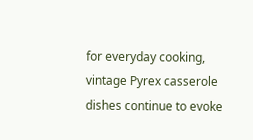for everyday cooking, vintage Pyrex casserole dishes continue to evoke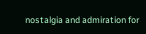nostalgia and admiration for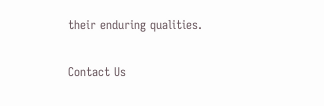their enduring qualities.

Contact Us